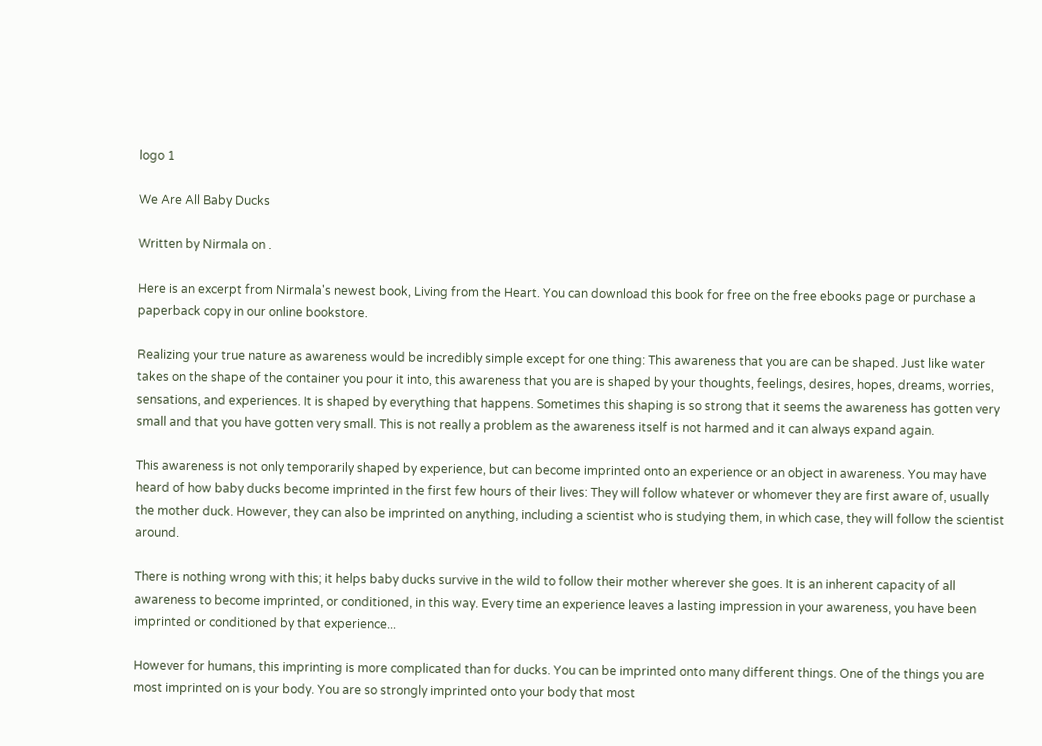logo 1

We Are All Baby Ducks

Written by Nirmala on .

Here is an excerpt from Nirmala's newest book, Living from the Heart. You can download this book for free on the free ebooks page or purchase a paperback copy in our online bookstore.

Realizing your true nature as awareness would be incredibly simple except for one thing: This awareness that you are can be shaped. Just like water takes on the shape of the container you pour it into, this awareness that you are is shaped by your thoughts, feelings, desires, hopes, dreams, worries, sensations, and experiences. It is shaped by everything that happens. Sometimes this shaping is so strong that it seems the awareness has gotten very small and that you have gotten very small. This is not really a problem as the awareness itself is not harmed and it can always expand again.

This awareness is not only temporarily shaped by experience, but can become imprinted onto an experience or an object in awareness. You may have heard of how baby ducks become imprinted in the first few hours of their lives: They will follow whatever or whomever they are first aware of, usually the mother duck. However, they can also be imprinted on anything, including a scientist who is studying them, in which case, they will follow the scientist around.

There is nothing wrong with this; it helps baby ducks survive in the wild to follow their mother wherever she goes. It is an inherent capacity of all awareness to become imprinted, or conditioned, in this way. Every time an experience leaves a lasting impression in your awareness, you have been imprinted or conditioned by that experience...

However for humans, this imprinting is more complicated than for ducks. You can be imprinted onto many different things. One of the things you are most imprinted on is your body. You are so strongly imprinted onto your body that most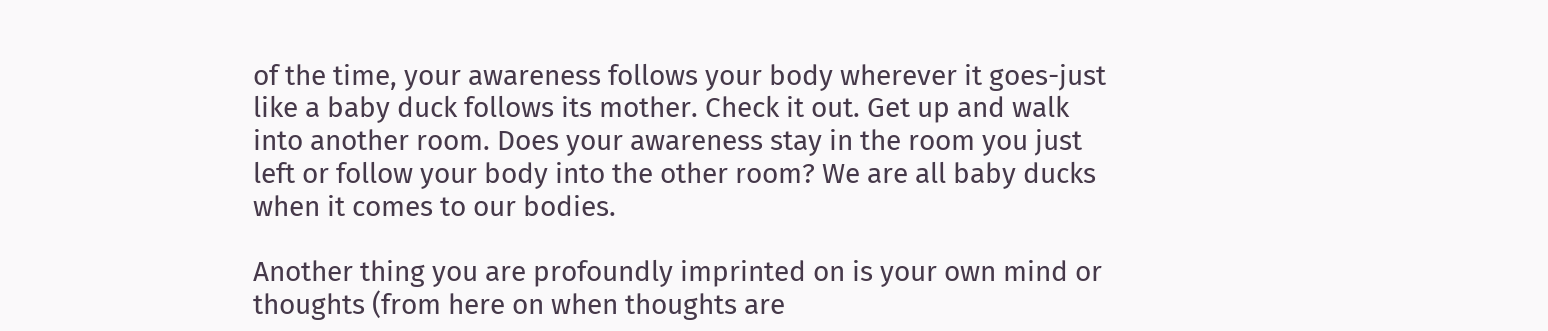of the time, your awareness follows your body wherever it goes-just like a baby duck follows its mother. Check it out. Get up and walk into another room. Does your awareness stay in the room you just left or follow your body into the other room? We are all baby ducks when it comes to our bodies.

Another thing you are profoundly imprinted on is your own mind or thoughts (from here on when thoughts are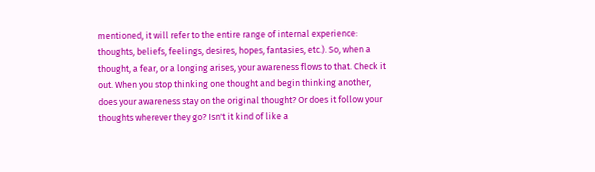mentioned, it will refer to the entire range of internal experience: thoughts, beliefs, feelings, desires, hopes, fantasies, etc.). So, when a thought, a fear, or a longing arises, your awareness flows to that. Check it out. When you stop thinking one thought and begin thinking another, does your awareness stay on the original thought? Or does it follow your thoughts wherever they go? Isn't it kind of like a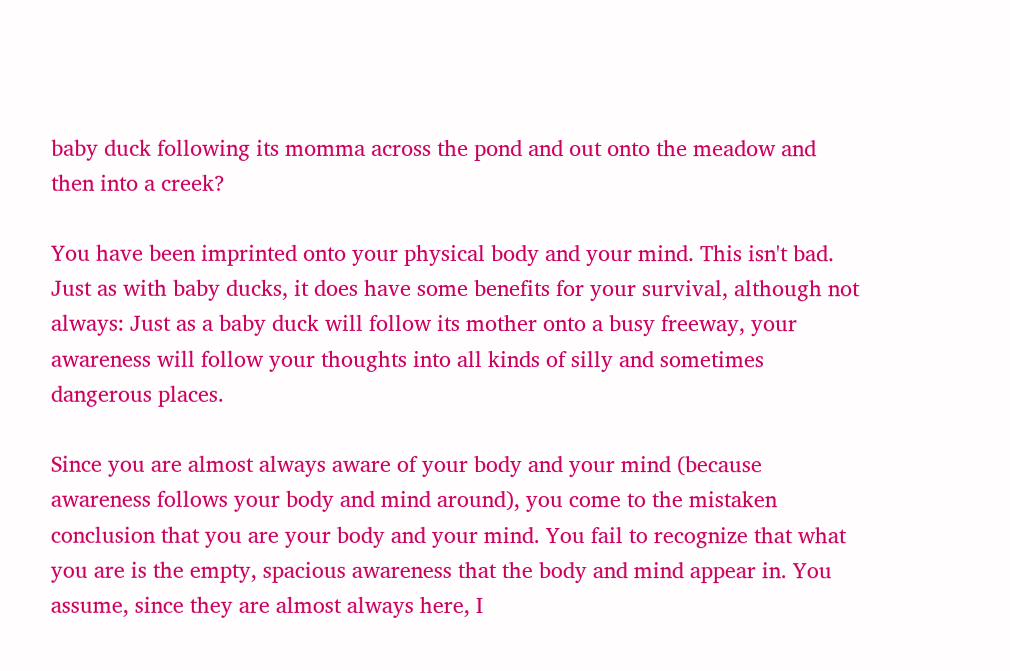baby duck following its momma across the pond and out onto the meadow and then into a creek?

You have been imprinted onto your physical body and your mind. This isn't bad. Just as with baby ducks, it does have some benefits for your survival, although not always: Just as a baby duck will follow its mother onto a busy freeway, your awareness will follow your thoughts into all kinds of silly and sometimes dangerous places.

Since you are almost always aware of your body and your mind (because awareness follows your body and mind around), you come to the mistaken conclusion that you are your body and your mind. You fail to recognize that what you are is the empty, spacious awareness that the body and mind appear in. You assume, since they are almost always here, I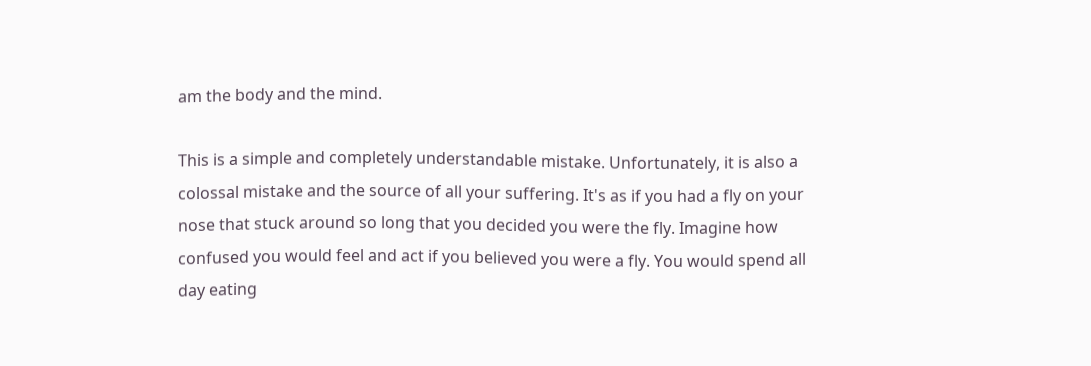am the body and the mind.

This is a simple and completely understandable mistake. Unfortunately, it is also a colossal mistake and the source of all your suffering. It's as if you had a fly on your nose that stuck around so long that you decided you were the fly. Imagine how confused you would feel and act if you believed you were a fly. You would spend all day eating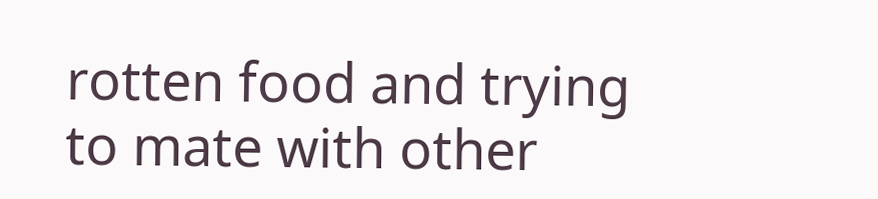rotten food and trying to mate with other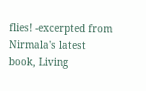flies! -excerpted from Nirmala's latest book, Living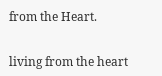from the Heart.


living from the heart